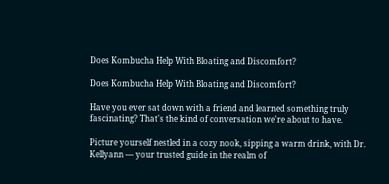Does Kombucha Help With Bloating and Discomfort?

Does Kombucha Help With Bloating and Discomfort?

Have you ever sat down with a friend and learned something truly fascinating? That's the kind of conversation we're about to have.

Picture yourself nestled in a cozy nook, sipping a warm drink, with Dr. Kellyann — your trusted guide in the realm of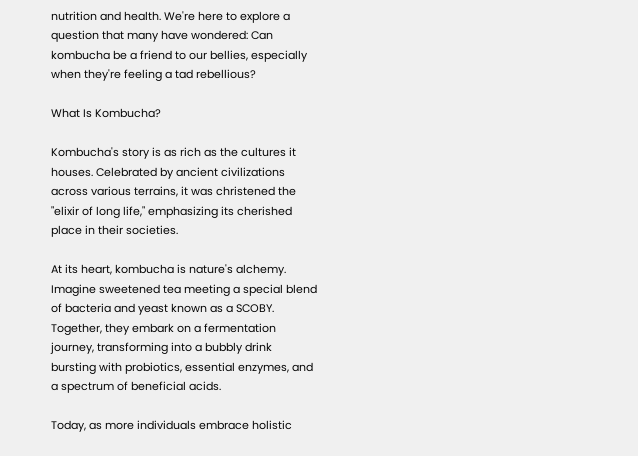nutrition and health. We're here to explore a question that many have wondered: Can kombucha be a friend to our bellies, especially when they're feeling a tad rebellious?

What Is Kombucha?

Kombucha's story is as rich as the cultures it houses. Celebrated by ancient civilizations across various terrains, it was christened the "elixir of long life," emphasizing its cherished place in their societies.

At its heart, kombucha is nature's alchemy. Imagine sweetened tea meeting a special blend of bacteria and yeast known as a SCOBY. Together, they embark on a fermentation journey, transforming into a bubbly drink bursting with probiotics, essential enzymes, and a spectrum of beneficial acids.

Today, as more individuals embrace holistic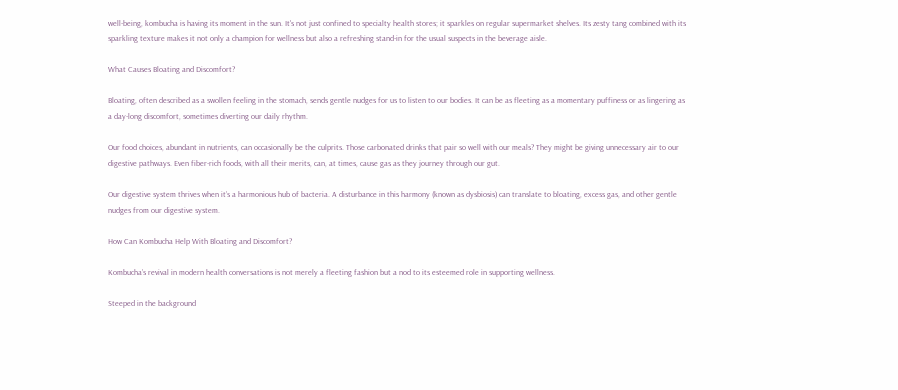well-being, kombucha is having its moment in the sun. It's not just confined to specialty health stores; it sparkles on regular supermarket shelves. Its zesty tang combined with its sparkling texture makes it not only a champion for wellness but also a refreshing stand-in for the usual suspects in the beverage aisle.

What Causes Bloating and Discomfort?

Bloating, often described as a swollen feeling in the stomach, sends gentle nudges for us to listen to our bodies. It can be as fleeting as a momentary puffiness or as lingering as a day-long discomfort, sometimes diverting our daily rhythm.

Our food choices, abundant in nutrients, can occasionally be the culprits. Those carbonated drinks that pair so well with our meals? They might be giving unnecessary air to our digestive pathways. Even fiber-rich foods, with all their merits, can, at times, cause gas as they journey through our gut.

Our digestive system thrives when it’s a harmonious hub of bacteria. A disturbance in this harmony (known as dysbiosis) can translate to bloating, excess gas, and other gentle nudges from our digestive system.

How Can Kombucha Help With Bloating and Discomfort?

Kombucha’s revival in modern health conversations is not merely a fleeting fashion but a nod to its esteemed role in supporting wellness.

Steeped in the background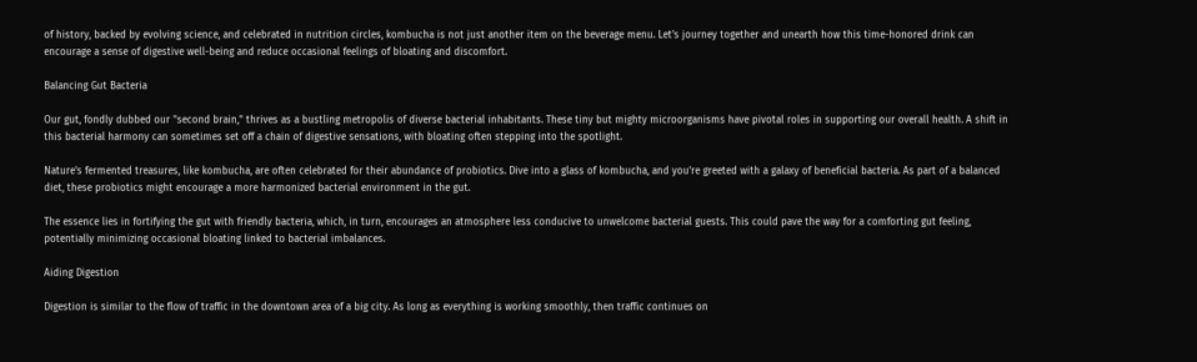of history, backed by evolving science, and celebrated in nutrition circles, kombucha is not just another item on the beverage menu. Let's journey together and unearth how this time-honored drink can encourage a sense of digestive well-being and reduce occasional feelings of bloating and discomfort.

Balancing Gut Bacteria

Our gut, fondly dubbed our "second brain," thrives as a bustling metropolis of diverse bacterial inhabitants. These tiny but mighty microorganisms have pivotal roles in supporting our overall health. A shift in this bacterial harmony can sometimes set off a chain of digestive sensations, with bloating often stepping into the spotlight.

Nature's fermented treasures, like kombucha, are often celebrated for their abundance of probiotics. Dive into a glass of kombucha, and you're greeted with a galaxy of beneficial bacteria. As part of a balanced diet, these probiotics might encourage a more harmonized bacterial environment in the gut.

The essence lies in fortifying the gut with friendly bacteria, which, in turn, encourages an atmosphere less conducive to unwelcome bacterial guests. This could pave the way for a comforting gut feeling, potentially minimizing occasional bloating linked to bacterial imbalances.

Aiding Digestion

Digestion is similar to the flow of traffic in the downtown area of a big city. As long as everything is working smoothly, then traffic continues on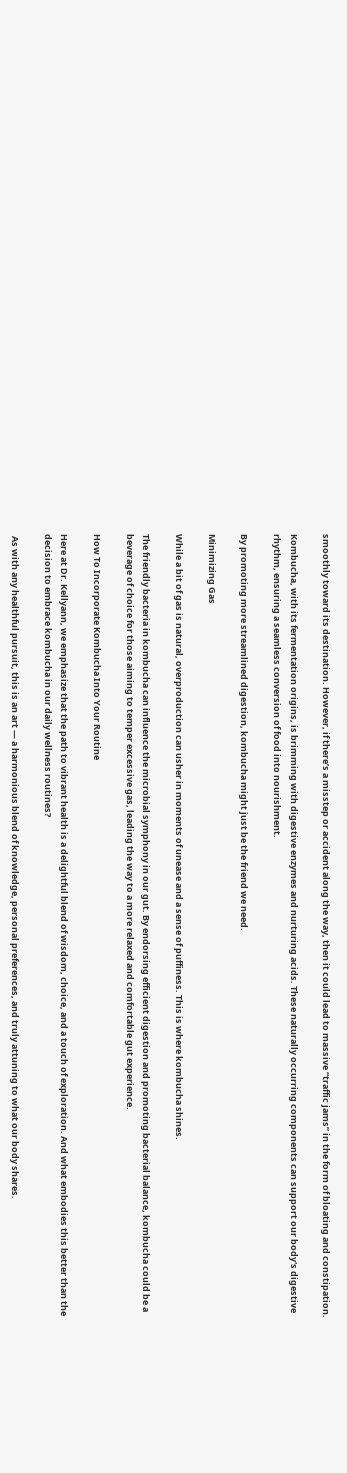smoothly toward its destination. However, if there’s a misstep or accident along the way, then it could lead to massive “traffic jams” in the form of bloating and constipation.

Kombucha, with its fermentation origins, is brimming with digestive enzymes and nurturing acids. These naturally occurring components can support our body's digestive rhythm, ensuring a seamless conversion of food into nourishment.

By promoting more streamlined digestion, kombucha might just be the friend we need.

Minimizing Gas

While a bit of gas is natural, overproduction can usher in moments of unease and a sense of puffiness. This is where kombucha shines.

The friendly bacteria in kombucha can influence the microbial symphony in our gut. By endorsing efficient digestion and promoting bacterial balance, kombucha could be a beverage of choice for those aiming to temper excessive gas, leading the way to a more relaxed and comfortable gut experience.

How To Incorporate Kombucha Into Your Routine

Here at Dr. Kellyann, we emphasize that the path to vibrant health is a delightful blend of wisdom, choice, and a touch of exploration. And what embodies this better than the decision to embrace kombucha in our daily wellness routines?

 As with any healthful pursuit, this is an art — a harmonious blend of knowledge, personal preferences, and truly attuning to what our body shares.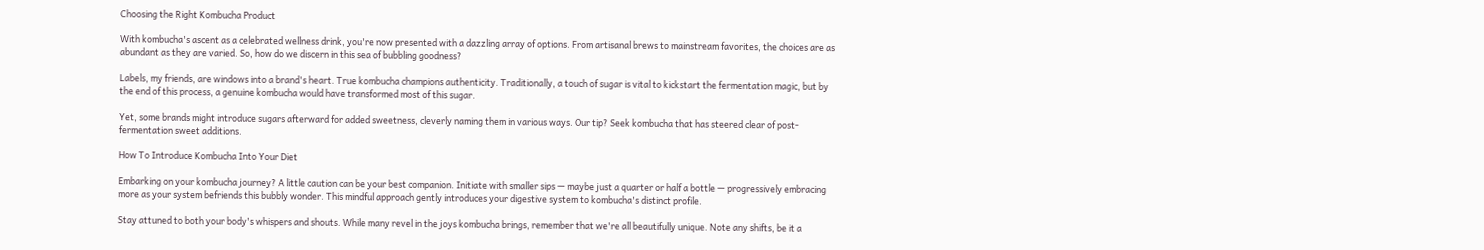Choosing the Right Kombucha Product

With kombucha's ascent as a celebrated wellness drink, you're now presented with a dazzling array of options. From artisanal brews to mainstream favorites, the choices are as abundant as they are varied. So, how do we discern in this sea of bubbling goodness?

Labels, my friends, are windows into a brand's heart. True kombucha champions authenticity. Traditionally, a touch of sugar is vital to kickstart the fermentation magic, but by the end of this process, a genuine kombucha would have transformed most of this sugar.

Yet, some brands might introduce sugars afterward for added sweetness, cleverly naming them in various ways. Our tip? Seek kombucha that has steered clear of post-fermentation sweet additions.

How To Introduce Kombucha Into Your Diet

Embarking on your kombucha journey? A little caution can be your best companion. Initiate with smaller sips — maybe just a quarter or half a bottle — progressively embracing more as your system befriends this bubbly wonder. This mindful approach gently introduces your digestive system to kombucha's distinct profile.

Stay attuned to both your body's whispers and shouts. While many revel in the joys kombucha brings, remember that we're all beautifully unique. Note any shifts, be it a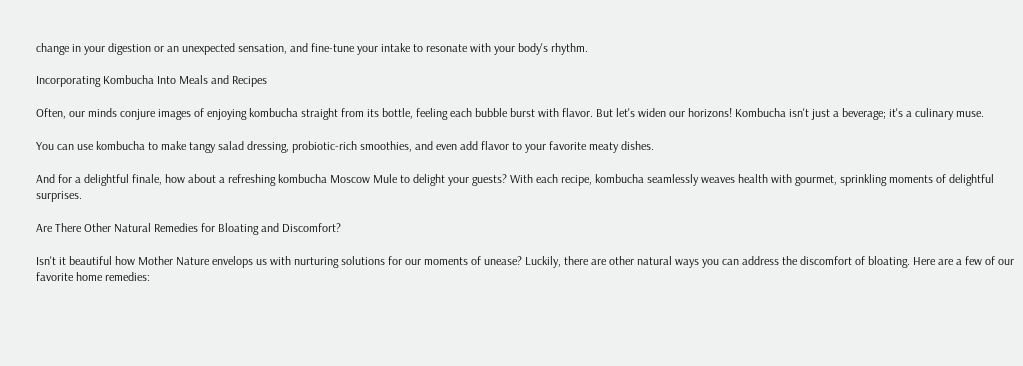change in your digestion or an unexpected sensation, and fine-tune your intake to resonate with your body's rhythm.

Incorporating Kombucha Into Meals and Recipes

Often, our minds conjure images of enjoying kombucha straight from its bottle, feeling each bubble burst with flavor. But let's widen our horizons! Kombucha isn't just a beverage; it's a culinary muse.

You can use kombucha to make tangy salad dressing, probiotic-rich smoothies, and even add flavor to your favorite meaty dishes.

And for a delightful finale, how about a refreshing kombucha Moscow Mule to delight your guests? With each recipe, kombucha seamlessly weaves health with gourmet, sprinkling moments of delightful surprises.

Are There Other Natural Remedies for Bloating and Discomfort?

Isn't it beautiful how Mother Nature envelops us with nurturing solutions for our moments of unease? Luckily, there are other natural ways you can address the discomfort of bloating. Here are a few of our favorite home remedies: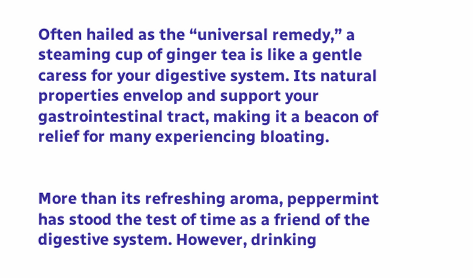Often hailed as the “universal remedy,” a steaming cup of ginger tea is like a gentle caress for your digestive system. Its natural properties envelop and support your gastrointestinal tract, making it a beacon of relief for many experiencing bloating.


More than its refreshing aroma, peppermint has stood the test of time as a friend of the digestive system. However, drinking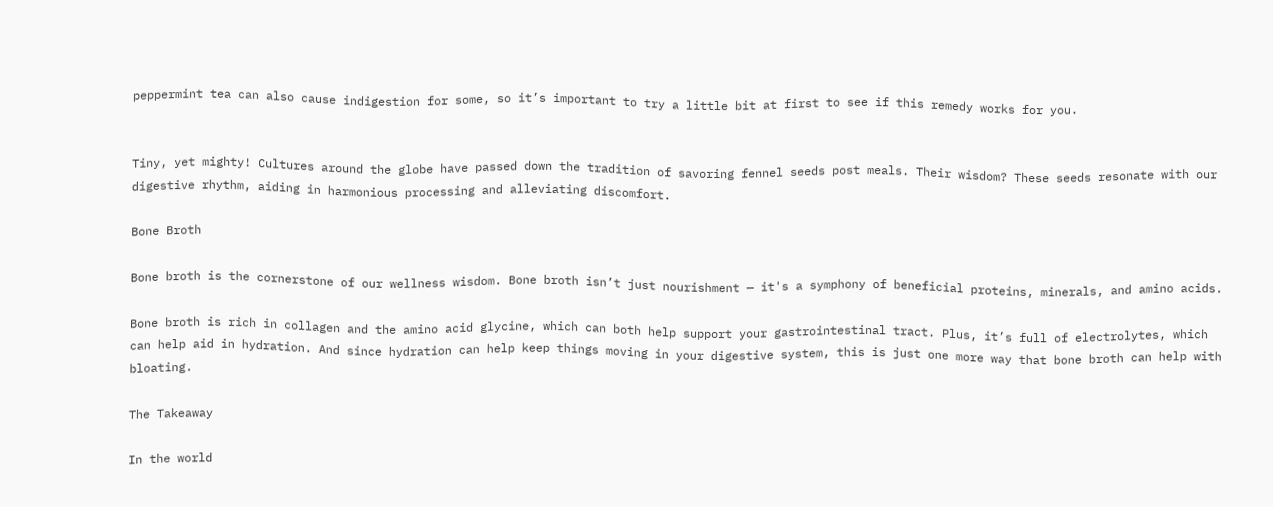peppermint tea can also cause indigestion for some, so it’s important to try a little bit at first to see if this remedy works for you.


Tiny, yet mighty! Cultures around the globe have passed down the tradition of savoring fennel seeds post meals. Their wisdom? These seeds resonate with our digestive rhythm, aiding in harmonious processing and alleviating discomfort.

Bone Broth

Bone broth is the cornerstone of our wellness wisdom. Bone broth isn’t just nourishment — it's a symphony of beneficial proteins, minerals, and amino acids.

Bone broth is rich in collagen and the amino acid glycine, which can both help support your gastrointestinal tract. Plus, it’s full of electrolytes, which can help aid in hydration. And since hydration can help keep things moving in your digestive system, this is just one more way that bone broth can help with bloating.

The Takeaway

In the world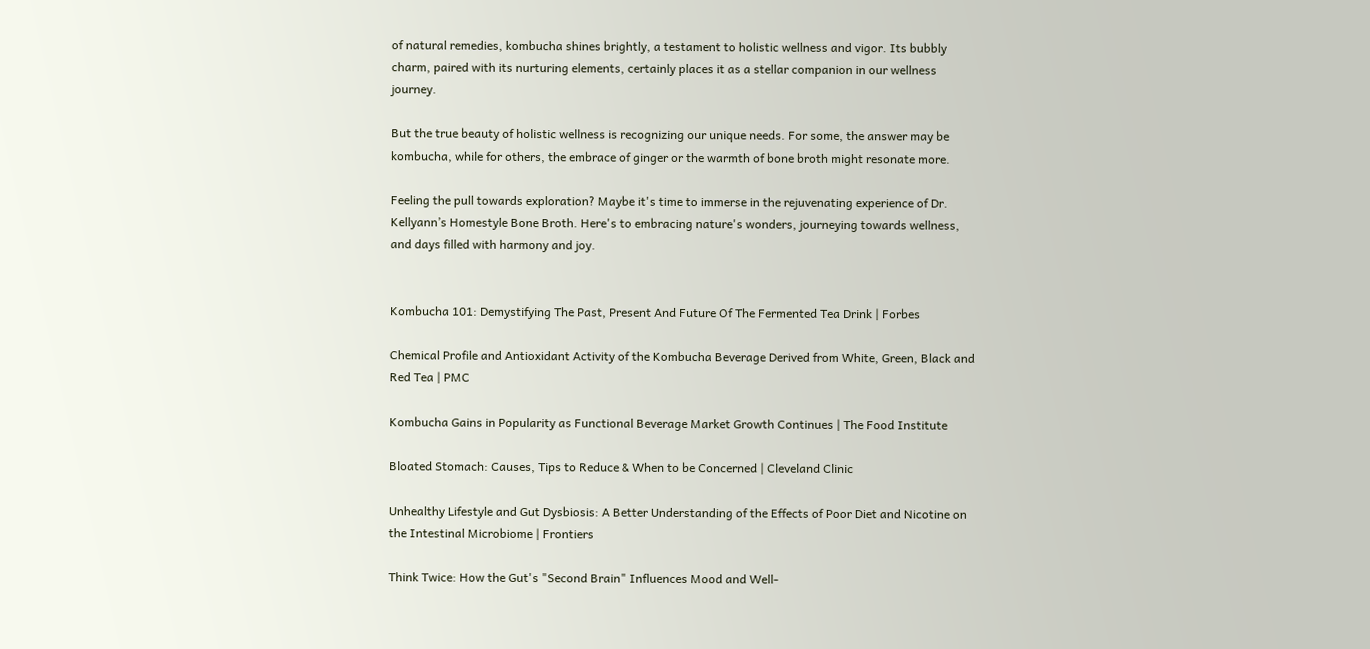of natural remedies, kombucha shines brightly, a testament to holistic wellness and vigor. Its bubbly charm, paired with its nurturing elements, certainly places it as a stellar companion in our wellness journey.

But the true beauty of holistic wellness is recognizing our unique needs. For some, the answer may be kombucha, while for others, the embrace of ginger or the warmth of bone broth might resonate more.

Feeling the pull towards exploration? Maybe it's time to immerse in the rejuvenating experience of Dr. Kellyann’s Homestyle Bone Broth. Here's to embracing nature's wonders, journeying towards wellness, and days filled with harmony and joy.


Kombucha 101: Demystifying The Past, Present And Future Of The Fermented Tea Drink | Forbes

Chemical Profile and Antioxidant Activity of the Kombucha Beverage Derived from White, Green, Black and Red Tea | PMC

Kombucha Gains in Popularity as Functional Beverage Market Growth Continues | The Food Institute

Bloated Stomach: Causes, Tips to Reduce & When to be Concerned | Cleveland Clinic

Unhealthy Lifestyle and Gut Dysbiosis: A Better Understanding of the Effects of Poor Diet and Nicotine on the Intestinal Microbiome | Frontiers

Think Twice: How the Gut's "Second Brain" Influences Mood and Well-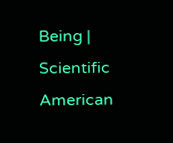Being | Scientific American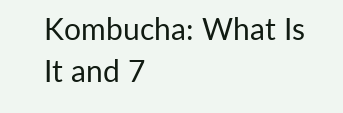Kombucha: What Is It and 7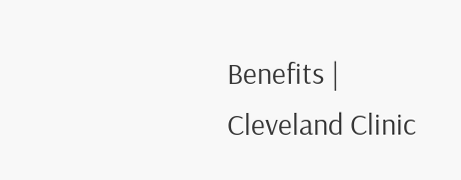Benefits | Cleveland Clinic